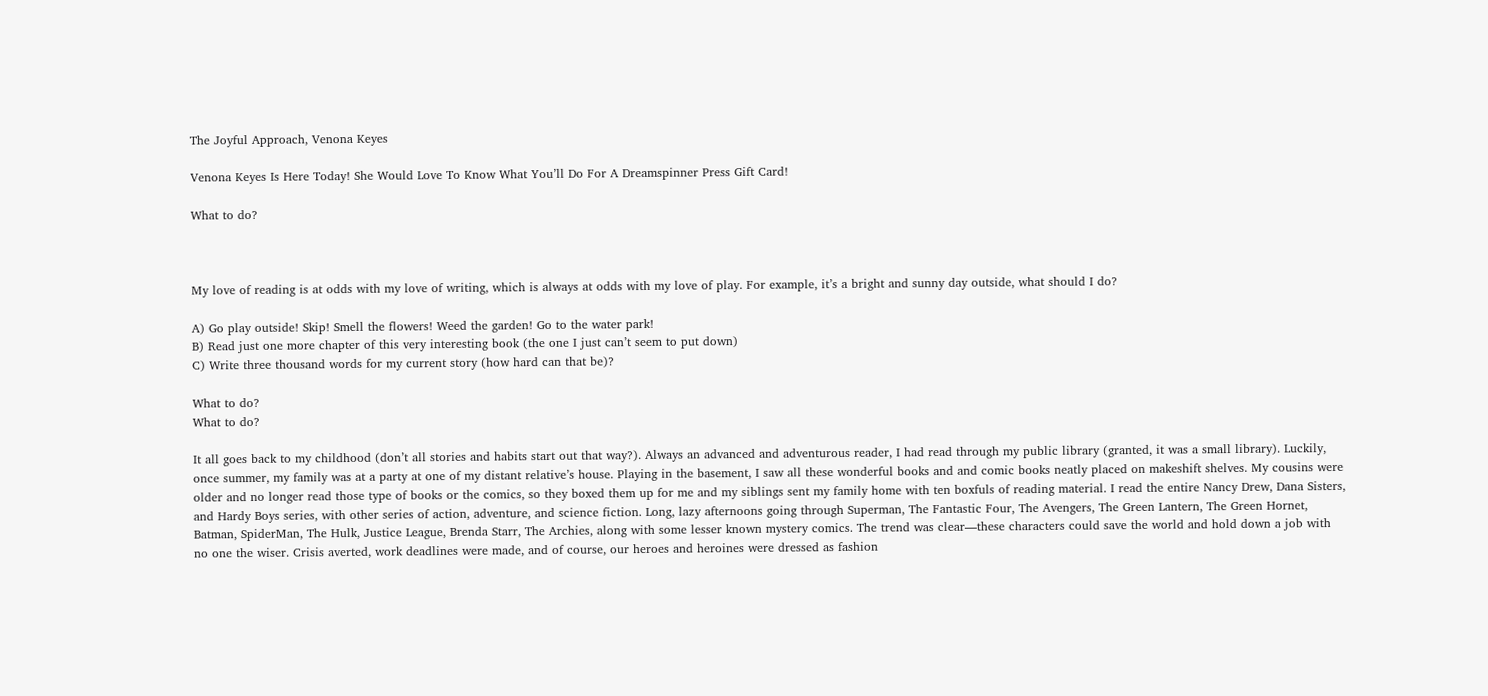The Joyful Approach, Venona Keyes

Venona Keyes Is Here Today! She Would Love To Know What You’ll Do For A Dreamspinner Press Gift Card!

What to do?



My love of reading is at odds with my love of writing, which is always at odds with my love of play. For example, it’s a bright and sunny day outside, what should I do?

A) Go play outside! Skip! Smell the flowers! Weed the garden! Go to the water park!
B) Read just one more chapter of this very interesting book (the one I just can’t seem to put down)
C) Write three thousand words for my current story (how hard can that be)?

What to do?
What to do?

It all goes back to my childhood (don’t all stories and habits start out that way?). Always an advanced and adventurous reader, I had read through my public library (granted, it was a small library). Luckily, once summer, my family was at a party at one of my distant relative’s house. Playing in the basement, I saw all these wonderful books and and comic books neatly placed on makeshift shelves. My cousins were older and no longer read those type of books or the comics, so they boxed them up for me and my siblings sent my family home with ten boxfuls of reading material. I read the entire Nancy Drew, Dana Sisters, and Hardy Boys series, with other series of action, adventure, and science fiction. Long, lazy afternoons going through Superman, The Fantastic Four, The Avengers, The Green Lantern, The Green Hornet, Batman, SpiderMan, The Hulk, Justice League, Brenda Starr, The Archies, along with some lesser known mystery comics. The trend was clear—these characters could save the world and hold down a job with no one the wiser. Crisis averted, work deadlines were made, and of course, our heroes and heroines were dressed as fashion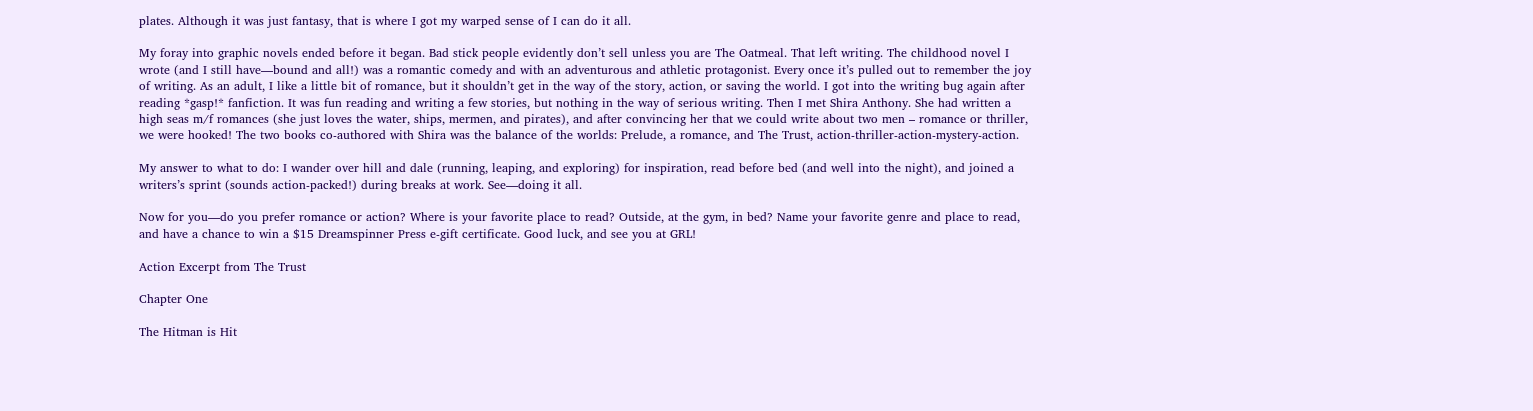plates. Although it was just fantasy, that is where I got my warped sense of I can do it all.

My foray into graphic novels ended before it began. Bad stick people evidently don’t sell unless you are The Oatmeal. That left writing. The childhood novel I wrote (and I still have—bound and all!) was a romantic comedy and with an adventurous and athletic protagonist. Every once it’s pulled out to remember the joy of writing. As an adult, I like a little bit of romance, but it shouldn’t get in the way of the story, action, or saving the world. I got into the writing bug again after reading *gasp!* fanfiction. It was fun reading and writing a few stories, but nothing in the way of serious writing. Then I met Shira Anthony. She had written a high seas m/f romances (she just loves the water, ships, mermen, and pirates), and after convincing her that we could write about two men – romance or thriller, we were hooked! The two books co-authored with Shira was the balance of the worlds: Prelude, a romance, and The Trust, action-thriller-action-mystery-action.

My answer to what to do: I wander over hill and dale (running, leaping, and exploring) for inspiration, read before bed (and well into the night), and joined a writers’s sprint (sounds action-packed!) during breaks at work. See—doing it all.

Now for you—do you prefer romance or action? Where is your favorite place to read? Outside, at the gym, in bed? Name your favorite genre and place to read, and have a chance to win a $15 Dreamspinner Press e-gift certificate. Good luck, and see you at GRL!

Action Excerpt from The Trust

Chapter One

The Hitman is Hit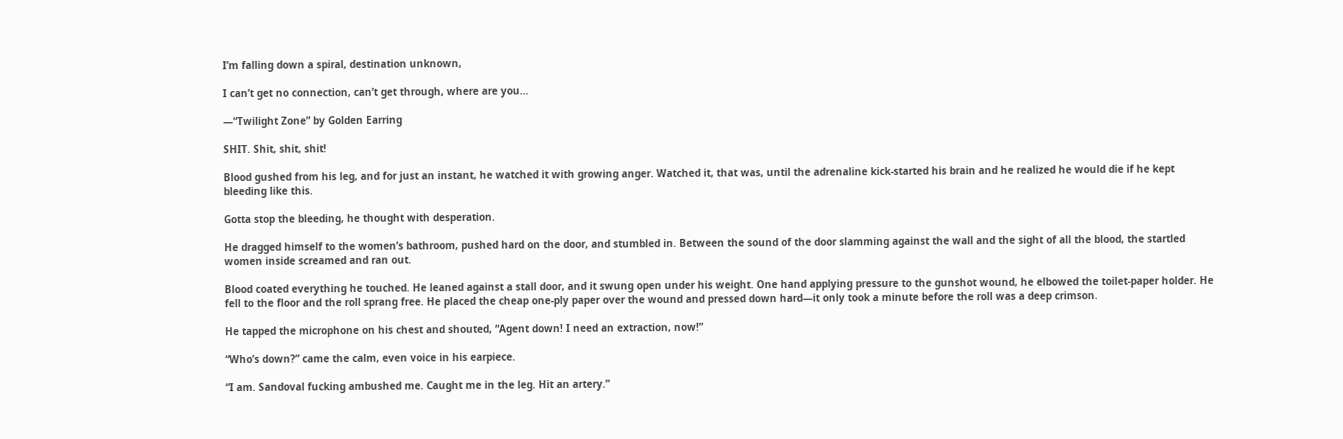I’m falling down a spiral, destination unknown,

I can’t get no connection, can’t get through, where are you…

—“Twilight Zone” by Golden Earring

SHIT. Shit, shit, shit!

Blood gushed from his leg, and for just an instant, he watched it with growing anger. Watched it, that was, until the adrenaline kick-started his brain and he realized he would die if he kept bleeding like this.

Gotta stop the bleeding, he thought with desperation.

He dragged himself to the women’s bathroom, pushed hard on the door, and stumbled in. Between the sound of the door slamming against the wall and the sight of all the blood, the startled women inside screamed and ran out.

Blood coated everything he touched. He leaned against a stall door, and it swung open under his weight. One hand applying pressure to the gunshot wound, he elbowed the toilet-paper holder. He fell to the floor and the roll sprang free. He placed the cheap one-ply paper over the wound and pressed down hard—it only took a minute before the roll was a deep crimson.

He tapped the microphone on his chest and shouted, “Agent down! I need an extraction, now!”

“Who’s down?” came the calm, even voice in his earpiece.

“I am. Sandoval fucking ambushed me. Caught me in the leg. Hit an artery.”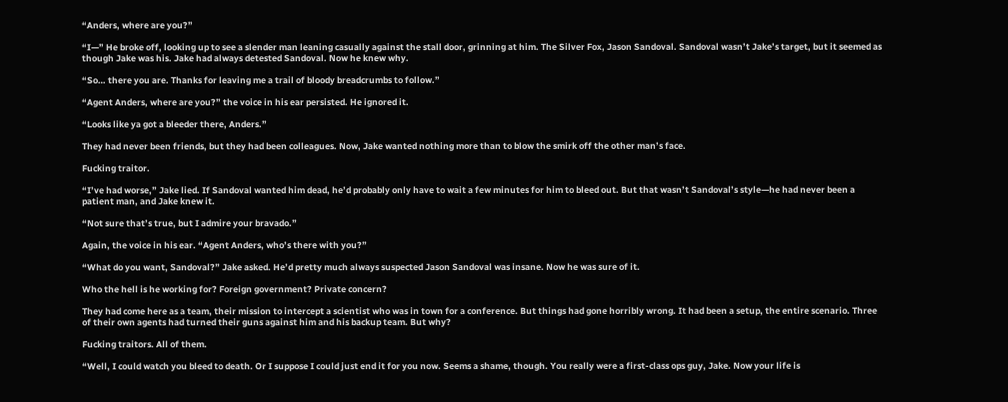“Anders, where are you?”

“I—” He broke off, looking up to see a slender man leaning casually against the stall door, grinning at him. The Silver Fox, Jason Sandoval. Sandoval wasn’t Jake’s target, but it seemed as though Jake was his. Jake had always detested Sandoval. Now he knew why.

“So… there you are. Thanks for leaving me a trail of bloody breadcrumbs to follow.”

“Agent Anders, where are you?” the voice in his ear persisted. He ignored it.

“Looks like ya got a bleeder there, Anders.”

They had never been friends, but they had been colleagues. Now, Jake wanted nothing more than to blow the smirk off the other man’s face.

Fucking traitor.

“I’ve had worse,” Jake lied. If Sandoval wanted him dead, he’d probably only have to wait a few minutes for him to bleed out. But that wasn’t Sandoval’s style—he had never been a patient man, and Jake knew it.

“Not sure that’s true, but I admire your bravado.”

Again, the voice in his ear. “Agent Anders, who’s there with you?”

“What do you want, Sandoval?” Jake asked. He’d pretty much always suspected Jason Sandoval was insane. Now he was sure of it.

Who the hell is he working for? Foreign government? Private concern?

They had come here as a team, their mission to intercept a scientist who was in town for a conference. But things had gone horribly wrong. It had been a setup, the entire scenario. Three of their own agents had turned their guns against him and his backup team. But why?

Fucking traitors. All of them.

“Well, I could watch you bleed to death. Or I suppose I could just end it for you now. Seems a shame, though. You really were a first-class ops guy, Jake. Now your life is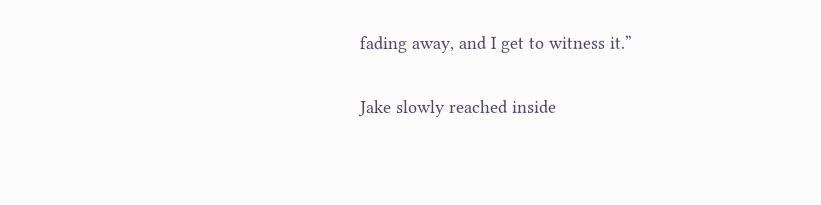fading away, and I get to witness it.”

Jake slowly reached inside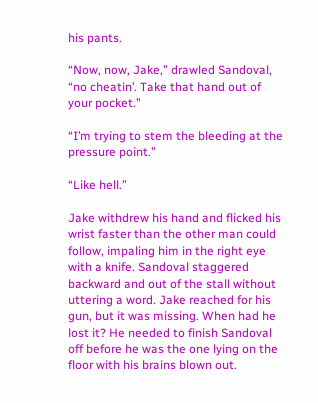his pants.

“Now, now, Jake,” drawled Sandoval, “no cheatin’. Take that hand out of your pocket.”

“I’m trying to stem the bleeding at the pressure point.”

“Like hell.”

Jake withdrew his hand and flicked his wrist faster than the other man could follow, impaling him in the right eye with a knife. Sandoval staggered backward and out of the stall without uttering a word. Jake reached for his gun, but it was missing. When had he lost it? He needed to finish Sandoval off before he was the one lying on the floor with his brains blown out.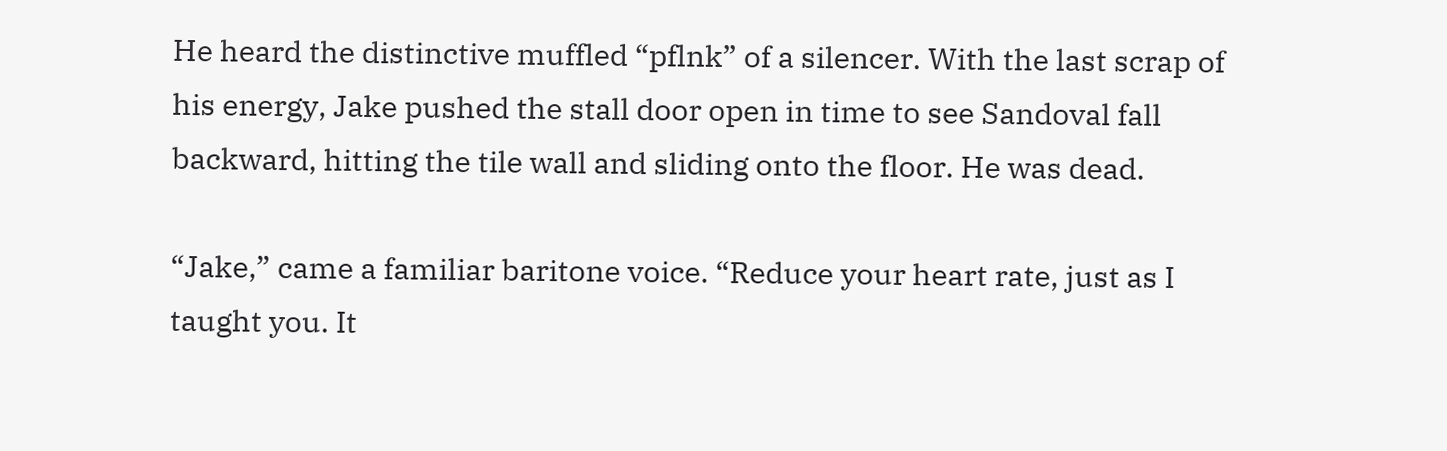He heard the distinctive muffled “pflnk” of a silencer. With the last scrap of his energy, Jake pushed the stall door open in time to see Sandoval fall backward, hitting the tile wall and sliding onto the floor. He was dead.

“Jake,” came a familiar baritone voice. “Reduce your heart rate, just as I taught you. It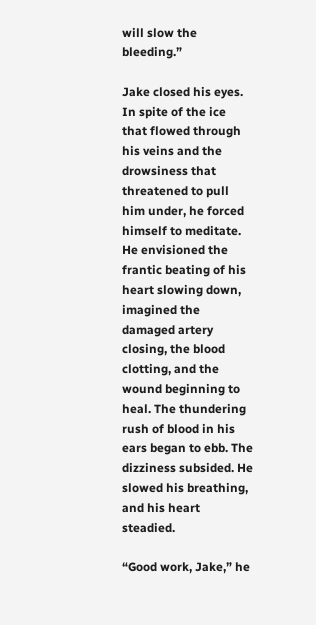will slow the bleeding.”

Jake closed his eyes. In spite of the ice that flowed through his veins and the drowsiness that threatened to pull him under, he forced himself to meditate. He envisioned the frantic beating of his heart slowing down, imagined the damaged artery closing, the blood clotting, and the wound beginning to heal. The thundering rush of blood in his ears began to ebb. The dizziness subsided. He slowed his breathing, and his heart steadied.

“Good work, Jake,” he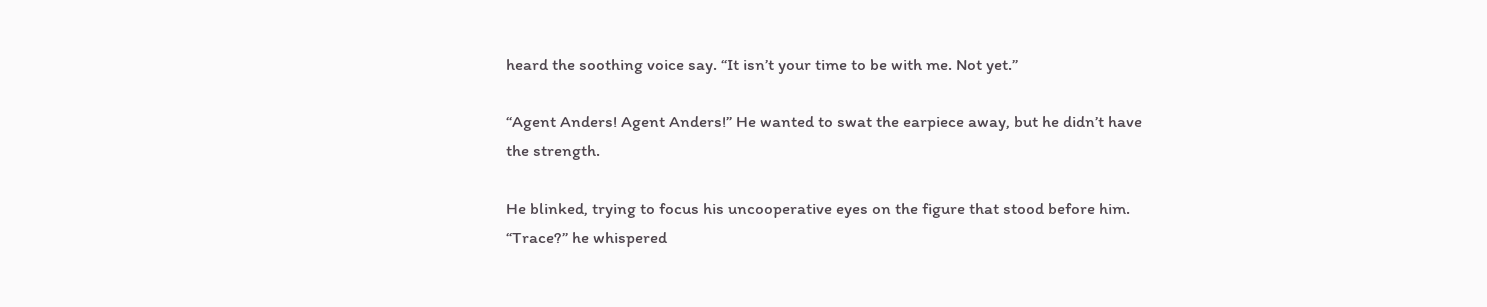heard the soothing voice say. “It isn’t your time to be with me. Not yet.”

“Agent Anders! Agent Anders!” He wanted to swat the earpiece away, but he didn’t have the strength.

He blinked, trying to focus his uncooperative eyes on the figure that stood before him. “Trace?” he whispered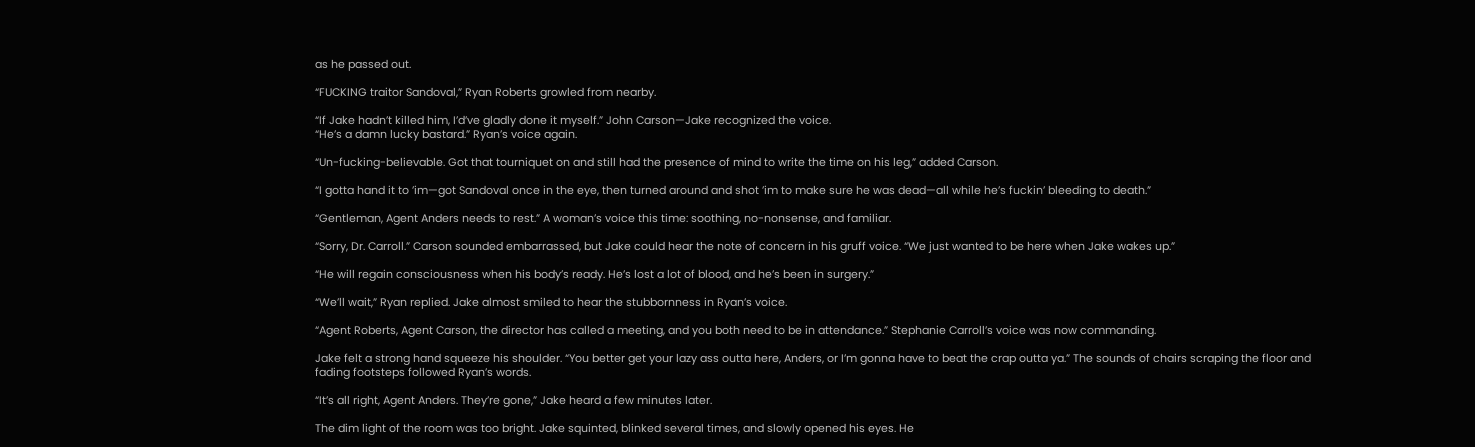as he passed out.

“FUCKING traitor Sandoval,” Ryan Roberts growled from nearby.

“If Jake hadn’t killed him, I’d’ve gladly done it myself.” John Carson—Jake recognized the voice.
“He’s a damn lucky bastard.” Ryan’s voice again.

“Un-fucking-believable. Got that tourniquet on and still had the presence of mind to write the time on his leg,” added Carson.

“I gotta hand it to ’im—got Sandoval once in the eye, then turned around and shot ’im to make sure he was dead—all while he’s fuckin’ bleeding to death.”

“Gentleman, Agent Anders needs to rest.” A woman’s voice this time: soothing, no-nonsense, and familiar.

“Sorry, Dr. Carroll.” Carson sounded embarrassed, but Jake could hear the note of concern in his gruff voice. “We just wanted to be here when Jake wakes up.”

“He will regain consciousness when his body’s ready. He’s lost a lot of blood, and he’s been in surgery.”

“We’ll wait,” Ryan replied. Jake almost smiled to hear the stubbornness in Ryan’s voice.

“Agent Roberts, Agent Carson, the director has called a meeting, and you both need to be in attendance.” Stephanie Carroll’s voice was now commanding.

Jake felt a strong hand squeeze his shoulder. “You better get your lazy ass outta here, Anders, or I’m gonna have to beat the crap outta ya.” The sounds of chairs scraping the floor and fading footsteps followed Ryan’s words.

“It’s all right, Agent Anders. They’re gone,” Jake heard a few minutes later.

The dim light of the room was too bright. Jake squinted, blinked several times, and slowly opened his eyes. He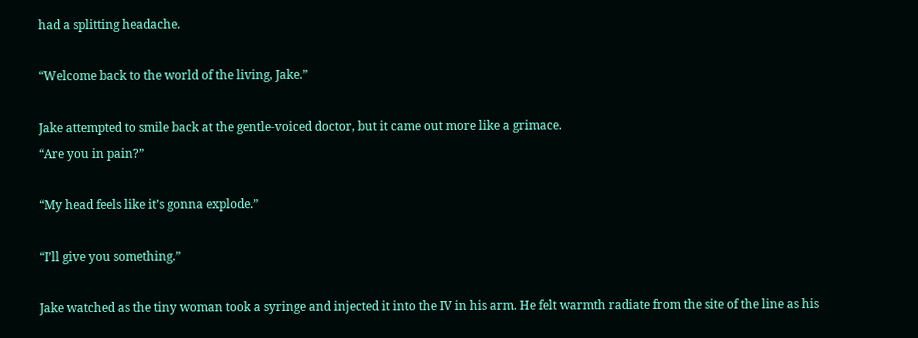had a splitting headache.

“Welcome back to the world of the living, Jake.”

Jake attempted to smile back at the gentle-voiced doctor, but it came out more like a grimace.
“Are you in pain?”

“My head feels like it’s gonna explode.”

“I’ll give you something.”

Jake watched as the tiny woman took a syringe and injected it into the IV in his arm. He felt warmth radiate from the site of the line as his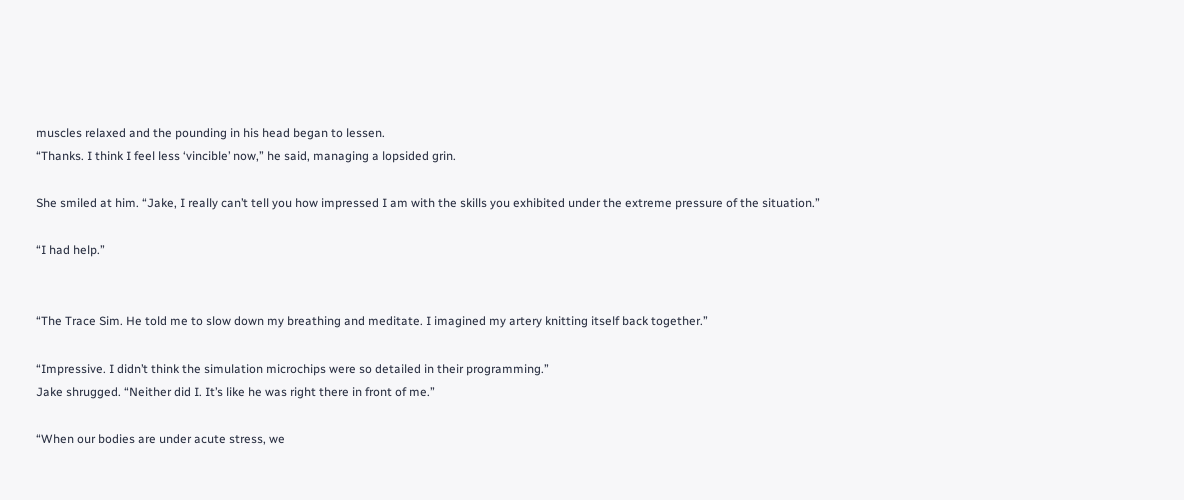muscles relaxed and the pounding in his head began to lessen.
“Thanks. I think I feel less ‘vincible’ now,” he said, managing a lopsided grin.

She smiled at him. “Jake, I really can’t tell you how impressed I am with the skills you exhibited under the extreme pressure of the situation.”

“I had help.”


“The Trace Sim. He told me to slow down my breathing and meditate. I imagined my artery knitting itself back together.”

“Impressive. I didn’t think the simulation microchips were so detailed in their programming.”
Jake shrugged. “Neither did I. It’s like he was right there in front of me.”

“When our bodies are under acute stress, we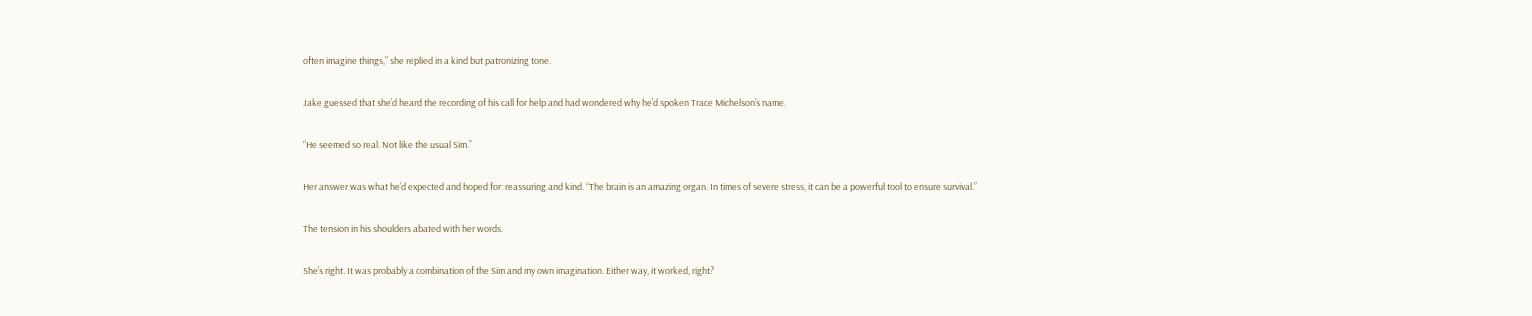often imagine things,” she replied in a kind but patronizing tone.

Jake guessed that she’d heard the recording of his call for help and had wondered why he’d spoken Trace Michelson’s name.

“He seemed so real. Not like the usual Sim.”

Her answer was what he’d expected and hoped for: reassuring and kind. “The brain is an amazing organ. In times of severe stress, it can be a powerful tool to ensure survival.”

The tension in his shoulders abated with her words.

She’s right. It was probably a combination of the Sim and my own imagination. Either way, it worked, right?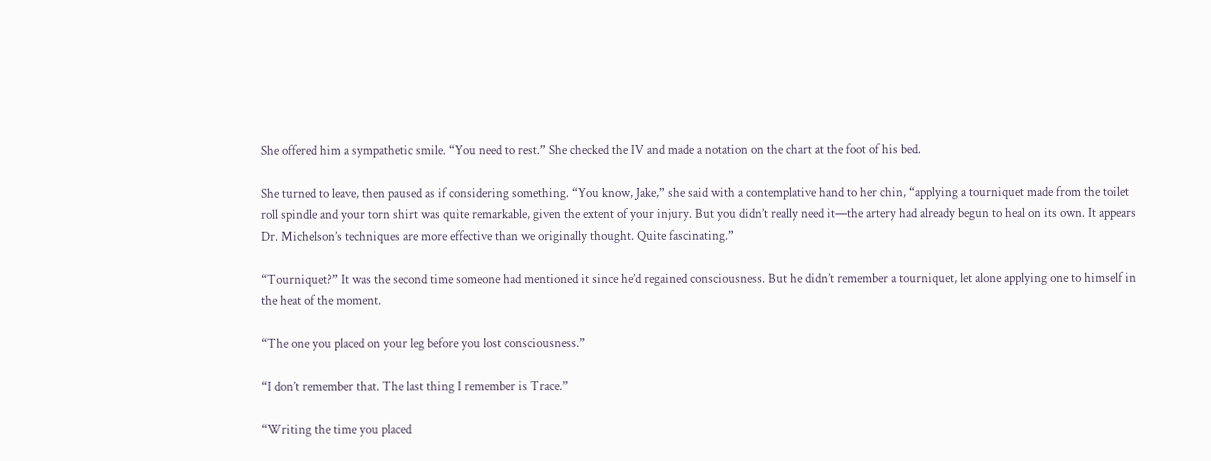She offered him a sympathetic smile. “You need to rest.” She checked the IV and made a notation on the chart at the foot of his bed.

She turned to leave, then paused as if considering something. “You know, Jake,” she said with a contemplative hand to her chin, “applying a tourniquet made from the toilet roll spindle and your torn shirt was quite remarkable, given the extent of your injury. But you didn’t really need it—the artery had already begun to heal on its own. It appears Dr. Michelson’s techniques are more effective than we originally thought. Quite fascinating.”

“Tourniquet?” It was the second time someone had mentioned it since he’d regained consciousness. But he didn’t remember a tourniquet, let alone applying one to himself in the heat of the moment.

“The one you placed on your leg before you lost consciousness.”

“I don’t remember that. The last thing I remember is Trace.”

“Writing the time you placed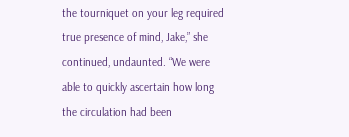the tourniquet on your leg required true presence of mind, Jake,” she continued, undaunted. “We were able to quickly ascertain how long the circulation had been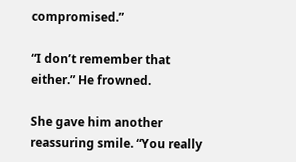compromised.”

“I don’t remember that either.” He frowned.

She gave him another reassuring smile. “You really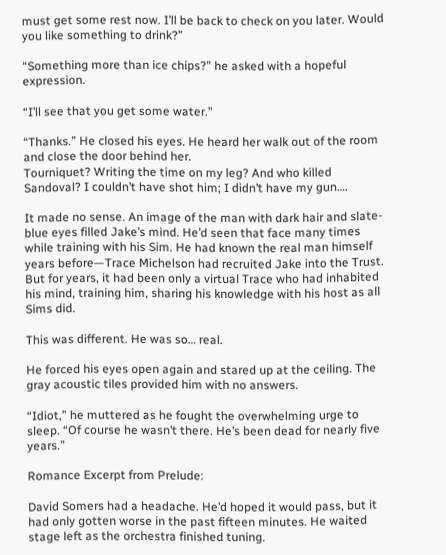must get some rest now. I’ll be back to check on you later. Would you like something to drink?”

“Something more than ice chips?” he asked with a hopeful expression.

“I’ll see that you get some water.”

“Thanks.” He closed his eyes. He heard her walk out of the room and close the door behind her.
Tourniquet? Writing the time on my leg? And who killed Sandoval? I couldn’t have shot him; I didn’t have my gun….

It made no sense. An image of the man with dark hair and slate-blue eyes filled Jake’s mind. He’d seen that face many times while training with his Sim. He had known the real man himself years before—Trace Michelson had recruited Jake into the Trust. But for years, it had been only a virtual Trace who had inhabited his mind, training him, sharing his knowledge with his host as all Sims did.

This was different. He was so… real.

He forced his eyes open again and stared up at the ceiling. The gray acoustic tiles provided him with no answers.

“Idiot,” he muttered as he fought the overwhelming urge to sleep. “Of course he wasn’t there. He’s been dead for nearly five years.”

Romance Excerpt from Prelude:

David Somers had a headache. He’d hoped it would pass, but it had only gotten worse in the past fifteen minutes. He waited stage left as the orchestra finished tuning.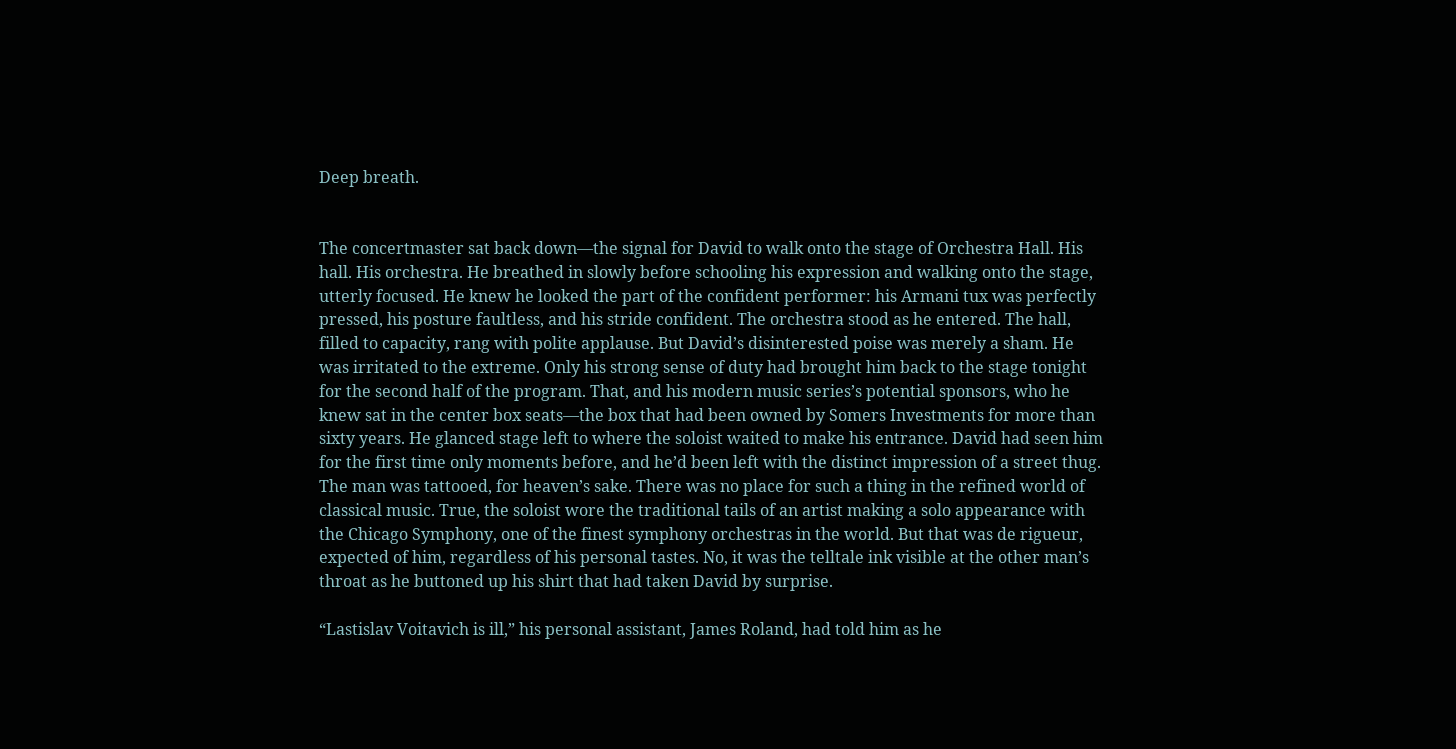Deep breath.


The concertmaster sat back down—the signal for David to walk onto the stage of Orchestra Hall. His hall. His orchestra. He breathed in slowly before schooling his expression and walking onto the stage, utterly focused. He knew he looked the part of the confident performer: his Armani tux was perfectly pressed, his posture faultless, and his stride confident. The orchestra stood as he entered. The hall, filled to capacity, rang with polite applause. But David’s disinterested poise was merely a sham. He was irritated to the extreme. Only his strong sense of duty had brought him back to the stage tonight for the second half of the program. That, and his modern music series’s potential sponsors, who he knew sat in the center box seats—the box that had been owned by Somers Investments for more than sixty years. He glanced stage left to where the soloist waited to make his entrance. David had seen him for the first time only moments before, and he’d been left with the distinct impression of a street thug. The man was tattooed, for heaven’s sake. There was no place for such a thing in the refined world of classical music. True, the soloist wore the traditional tails of an artist making a solo appearance with the Chicago Symphony, one of the finest symphony orchestras in the world. But that was de rigueur, expected of him, regardless of his personal tastes. No, it was the telltale ink visible at the other man’s throat as he buttoned up his shirt that had taken David by surprise.

“Lastislav Voitavich is ill,” his personal assistant, James Roland, had told him as he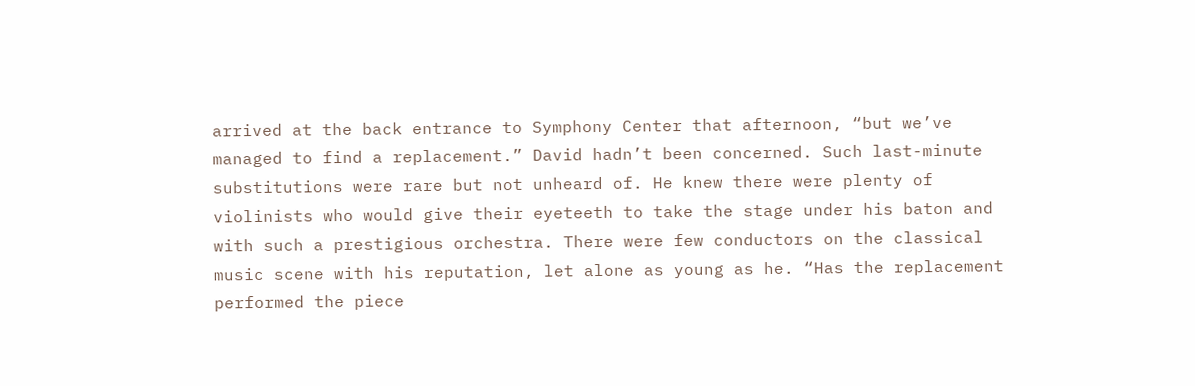arrived at the back entrance to Symphony Center that afternoon, “but we’ve managed to find a replacement.” David hadn’t been concerned. Such last-minute substitutions were rare but not unheard of. He knew there were plenty of violinists who would give their eyeteeth to take the stage under his baton and with such a prestigious orchestra. There were few conductors on the classical music scene with his reputation, let alone as young as he. “Has the replacement performed the piece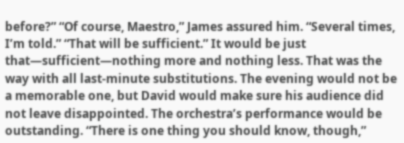before?” “Of course, Maestro,” James assured him. “Several times, I’m told.” “That will be sufficient.” It would be just that—sufficient—nothing more and nothing less. That was the way with all last-minute substitutions. The evening would not be a memorable one, but David would make sure his audience did not leave disappointed. The orchestra’s performance would be outstanding. “There is one thing you should know, though,”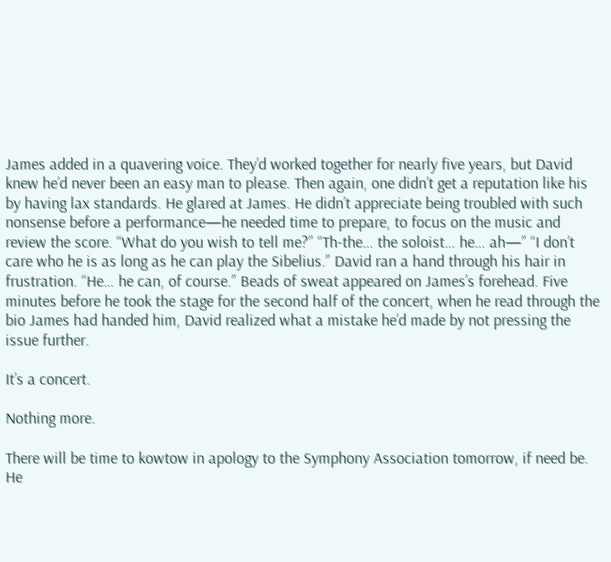James added in a quavering voice. They’d worked together for nearly five years, but David knew he’d never been an easy man to please. Then again, one didn’t get a reputation like his by having lax standards. He glared at James. He didn’t appreciate being troubled with such nonsense before a performance—he needed time to prepare, to focus on the music and review the score. “What do you wish to tell me?” “Th-the… the soloist… he… ah—” “I don’t care who he is as long as he can play the Sibelius.” David ran a hand through his hair in frustration. “He… he can, of course.” Beads of sweat appeared on James’s forehead. Five minutes before he took the stage for the second half of the concert, when he read through the bio James had handed him, David realized what a mistake he’d made by not pressing the issue further.

It’s a concert.

Nothing more.

There will be time to kowtow in apology to the Symphony Association tomorrow, if need be. He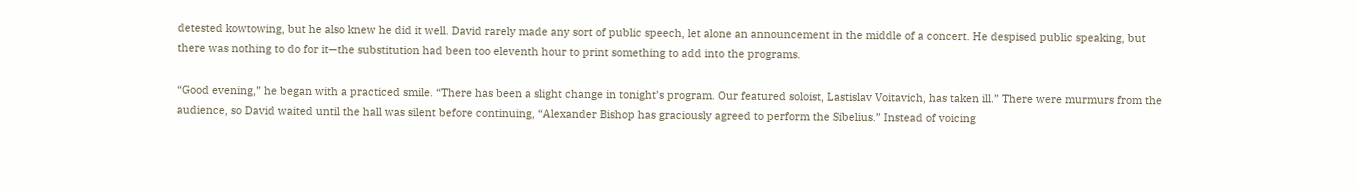detested kowtowing, but he also knew he did it well. David rarely made any sort of public speech, let alone an announcement in the middle of a concert. He despised public speaking, but there was nothing to do for it—the substitution had been too eleventh hour to print something to add into the programs.

“Good evening,” he began with a practiced smile. “There has been a slight change in tonight’s program. Our featured soloist, Lastislav Voitavich, has taken ill.” There were murmurs from the audience, so David waited until the hall was silent before continuing, “Alexander Bishop has graciously agreed to perform the Sibelius.” Instead of voicing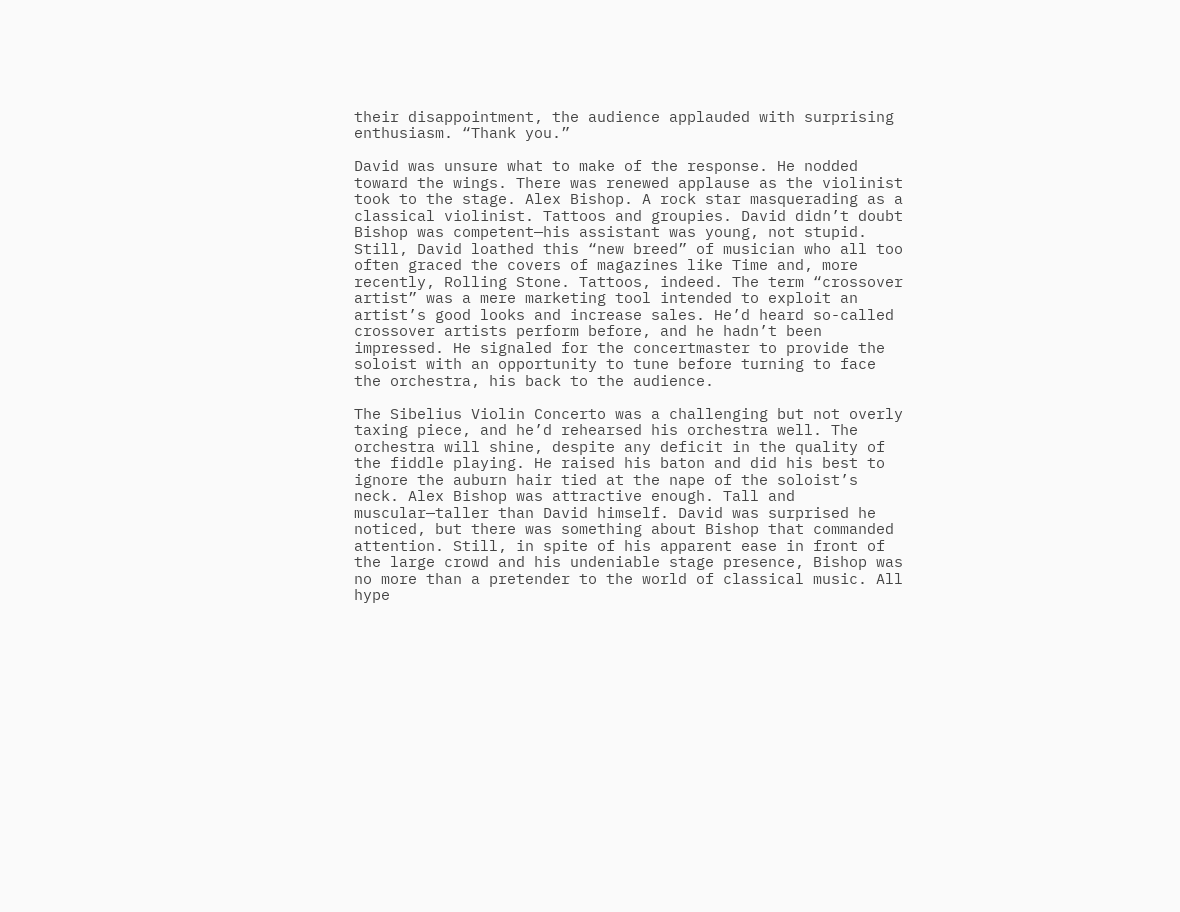their disappointment, the audience applauded with surprising enthusiasm. “Thank you.”

David was unsure what to make of the response. He nodded toward the wings. There was renewed applause as the violinist took to the stage. Alex Bishop. A rock star masquerading as a classical violinist. Tattoos and groupies. David didn’t doubt Bishop was competent—his assistant was young, not stupid. Still, David loathed this “new breed” of musician who all too often graced the covers of magazines like Time and, more recently, Rolling Stone. Tattoos, indeed. The term “crossover artist” was a mere marketing tool intended to exploit an artist’s good looks and increase sales. He’d heard so-called crossover artists perform before, and he hadn’t been impressed. He signaled for the concertmaster to provide the soloist with an opportunity to tune before turning to face the orchestra, his back to the audience.

The Sibelius Violin Concerto was a challenging but not overly taxing piece, and he’d rehearsed his orchestra well. The orchestra will shine, despite any deficit in the quality of the fiddle playing. He raised his baton and did his best to ignore the auburn hair tied at the nape of the soloist’s neck. Alex Bishop was attractive enough. Tall and muscular—taller than David himself. David was surprised he noticed, but there was something about Bishop that commanded attention. Still, in spite of his apparent ease in front of the large crowd and his undeniable stage presence, Bishop was no more than a pretender to the world of classical music. All hype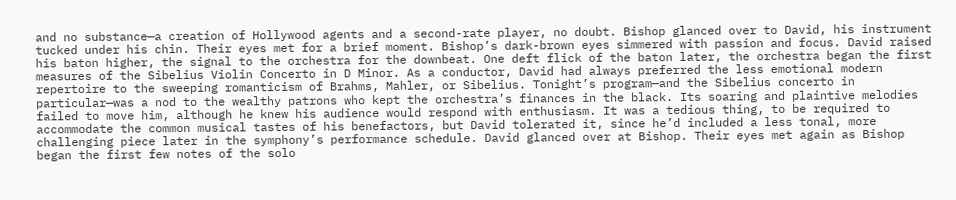and no substance—a creation of Hollywood agents and a second-rate player, no doubt. Bishop glanced over to David, his instrument tucked under his chin. Their eyes met for a brief moment. Bishop’s dark-brown eyes simmered with passion and focus. David raised his baton higher, the signal to the orchestra for the downbeat. One deft flick of the baton later, the orchestra began the first measures of the Sibelius Violin Concerto in D Minor. As a conductor, David had always preferred the less emotional modern repertoire to the sweeping romanticism of Brahms, Mahler, or Sibelius. Tonight’s program—and the Sibelius concerto in particular—was a nod to the wealthy patrons who kept the orchestra’s finances in the black. Its soaring and plaintive melodies failed to move him, although he knew his audience would respond with enthusiasm. It was a tedious thing, to be required to accommodate the common musical tastes of his benefactors, but David tolerated it, since he’d included a less tonal, more challenging piece later in the symphony’s performance schedule. David glanced over at Bishop. Their eyes met again as Bishop began the first few notes of the solo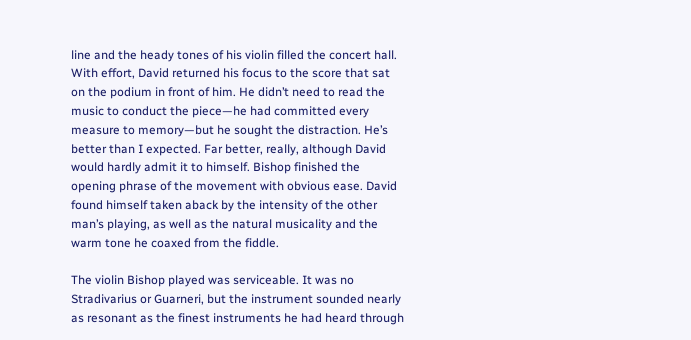line and the heady tones of his violin filled the concert hall. With effort, David returned his focus to the score that sat on the podium in front of him. He didn’t need to read the music to conduct the piece—he had committed every measure to memory—but he sought the distraction. He’s better than I expected. Far better, really, although David would hardly admit it to himself. Bishop finished the opening phrase of the movement with obvious ease. David found himself taken aback by the intensity of the other man’s playing, as well as the natural musicality and the warm tone he coaxed from the fiddle.

The violin Bishop played was serviceable. It was no Stradivarius or Guarneri, but the instrument sounded nearly as resonant as the finest instruments he had heard through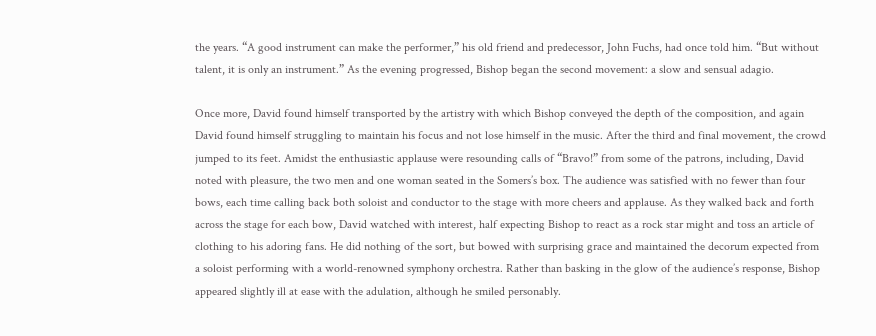the years. “A good instrument can make the performer,” his old friend and predecessor, John Fuchs, had once told him. “But without talent, it is only an instrument.” As the evening progressed, Bishop began the second movement: a slow and sensual adagio.

Once more, David found himself transported by the artistry with which Bishop conveyed the depth of the composition, and again David found himself struggling to maintain his focus and not lose himself in the music. After the third and final movement, the crowd jumped to its feet. Amidst the enthusiastic applause were resounding calls of “Bravo!” from some of the patrons, including, David noted with pleasure, the two men and one woman seated in the Somers’s box. The audience was satisfied with no fewer than four bows, each time calling back both soloist and conductor to the stage with more cheers and applause. As they walked back and forth across the stage for each bow, David watched with interest, half expecting Bishop to react as a rock star might and toss an article of clothing to his adoring fans. He did nothing of the sort, but bowed with surprising grace and maintained the decorum expected from a soloist performing with a world-renowned symphony orchestra. Rather than basking in the glow of the audience’s response, Bishop appeared slightly ill at ease with the adulation, although he smiled personably.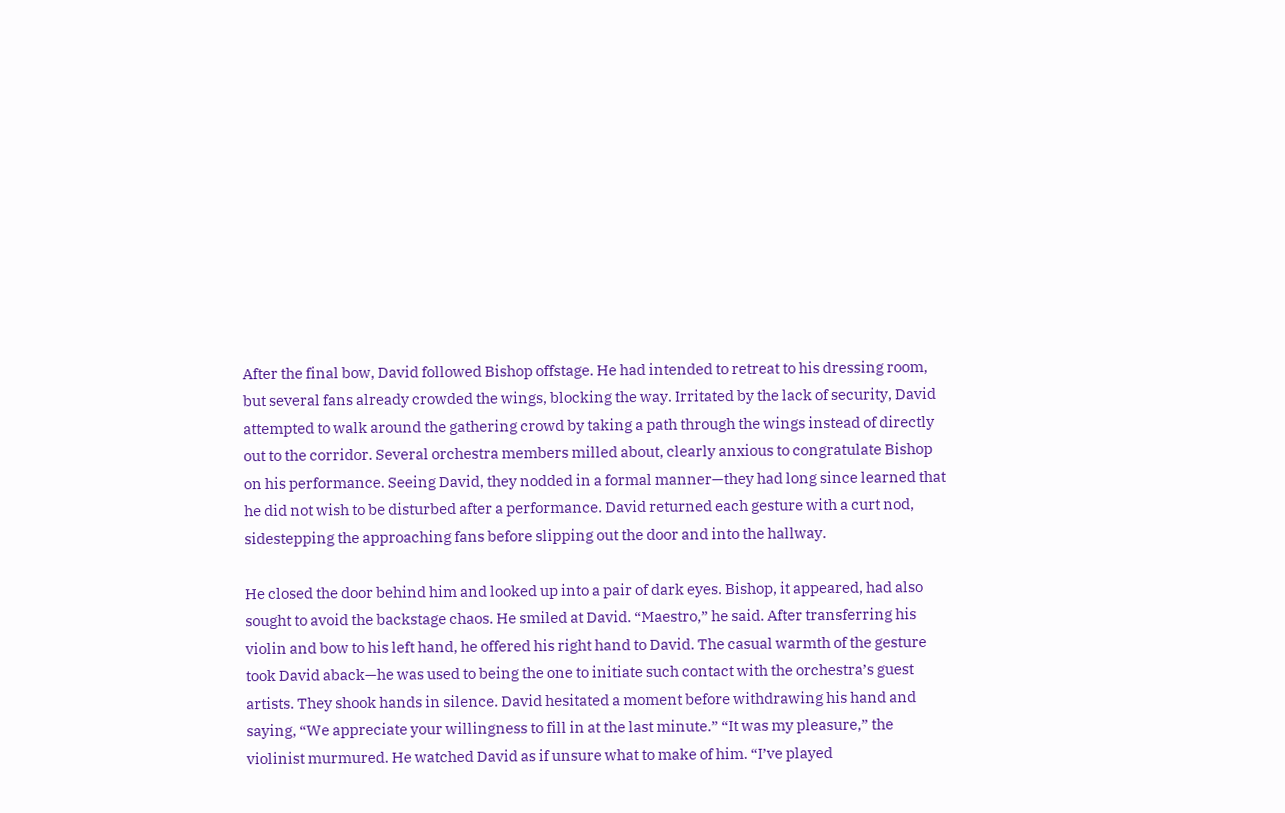After the final bow, David followed Bishop offstage. He had intended to retreat to his dressing room, but several fans already crowded the wings, blocking the way. Irritated by the lack of security, David attempted to walk around the gathering crowd by taking a path through the wings instead of directly out to the corridor. Several orchestra members milled about, clearly anxious to congratulate Bishop on his performance. Seeing David, they nodded in a formal manner—they had long since learned that he did not wish to be disturbed after a performance. David returned each gesture with a curt nod, sidestepping the approaching fans before slipping out the door and into the hallway.

He closed the door behind him and looked up into a pair of dark eyes. Bishop, it appeared, had also sought to avoid the backstage chaos. He smiled at David. “Maestro,” he said. After transferring his violin and bow to his left hand, he offered his right hand to David. The casual warmth of the gesture took David aback—he was used to being the one to initiate such contact with the orchestra’s guest artists. They shook hands in silence. David hesitated a moment before withdrawing his hand and saying, “We appreciate your willingness to fill in at the last minute.” “It was my pleasure,” the violinist murmured. He watched David as if unsure what to make of him. “I’ve played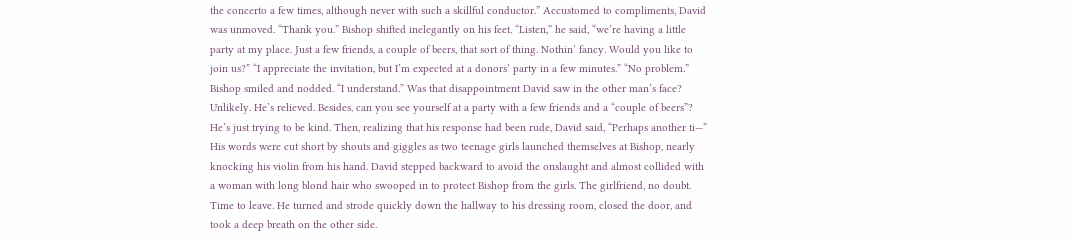the concerto a few times, although never with such a skillful conductor.” Accustomed to compliments, David was unmoved. “Thank you.” Bishop shifted inelegantly on his feet. “Listen,” he said, “we’re having a little party at my place. Just a few friends, a couple of beers, that sort of thing. Nothin’ fancy. Would you like to join us?” “I appreciate the invitation, but I’m expected at a donors’ party in a few minutes.” “No problem.” Bishop smiled and nodded. “I understand.” Was that disappointment David saw in the other man’s face? Unlikely. He’s relieved. Besides, can you see yourself at a party with a few friends and a “couple of beers”? He’s just trying to be kind. Then, realizing that his response had been rude, David said, “Perhaps another ti—” His words were cut short by shouts and giggles as two teenage girls launched themselves at Bishop, nearly knocking his violin from his hand. David stepped backward to avoid the onslaught and almost collided with a woman with long blond hair who swooped in to protect Bishop from the girls. The girlfriend, no doubt. Time to leave. He turned and strode quickly down the hallway to his dressing room, closed the door, and took a deep breath on the other side.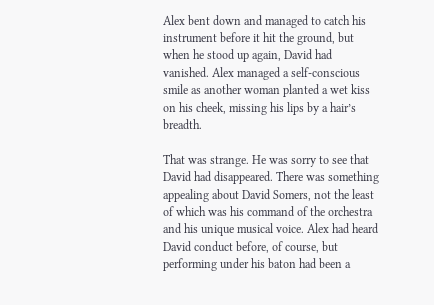Alex bent down and managed to catch his instrument before it hit the ground, but when he stood up again, David had vanished. Alex managed a self-conscious smile as another woman planted a wet kiss on his cheek, missing his lips by a hair’s breadth.

That was strange. He was sorry to see that David had disappeared. There was something appealing about David Somers, not the least of which was his command of the orchestra and his unique musical voice. Alex had heard David conduct before, of course, but performing under his baton had been a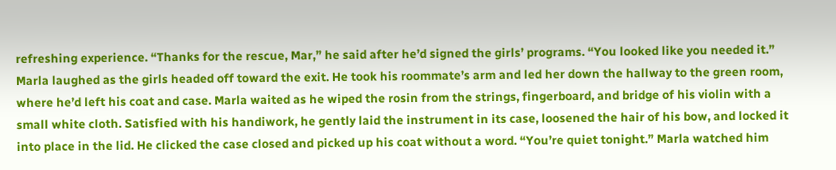refreshing experience. “Thanks for the rescue, Mar,” he said after he’d signed the girls’ programs. “You looked like you needed it.” Marla laughed as the girls headed off toward the exit. He took his roommate’s arm and led her down the hallway to the green room, where he’d left his coat and case. Marla waited as he wiped the rosin from the strings, fingerboard, and bridge of his violin with a small white cloth. Satisfied with his handiwork, he gently laid the instrument in its case, loosened the hair of his bow, and locked it into place in the lid. He clicked the case closed and picked up his coat without a word. “You’re quiet tonight.” Marla watched him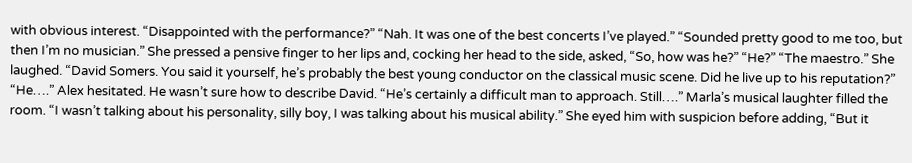with obvious interest. “Disappointed with the performance?” “Nah. It was one of the best concerts I’ve played.” “Sounded pretty good to me too, but then I’m no musician.” She pressed a pensive finger to her lips and, cocking her head to the side, asked, “So, how was he?” “He?” “The maestro.” She laughed. “David Somers. You said it yourself, he’s probably the best young conductor on the classical music scene. Did he live up to his reputation?” “He….” Alex hesitated. He wasn’t sure how to describe David. “He’s certainly a difficult man to approach. Still….” Marla’s musical laughter filled the room. “I wasn’t talking about his personality, silly boy, I was talking about his musical ability.” She eyed him with suspicion before adding, “But it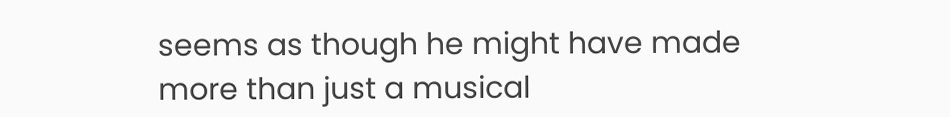seems as though he might have made more than just a musical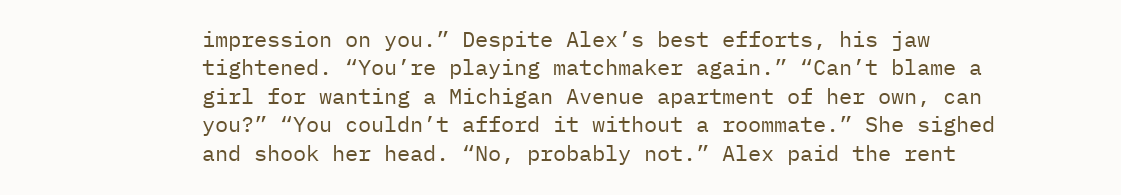impression on you.” Despite Alex’s best efforts, his jaw tightened. “You’re playing matchmaker again.” “Can’t blame a girl for wanting a Michigan Avenue apartment of her own, can you?” “You couldn’t afford it without a roommate.” She sighed and shook her head. “No, probably not.” Alex paid the rent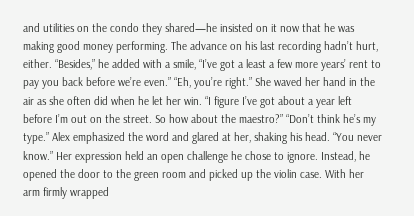and utilities on the condo they shared—he insisted on it now that he was making good money performing. The advance on his last recording hadn’t hurt, either. “Besides,” he added with a smile, “I’ve got a least a few more years’ rent to pay you back before we’re even.” “Eh, you’re right.” She waved her hand in the air as she often did when he let her win. “I figure I’ve got about a year left before I’m out on the street. So how about the maestro?” “Don’t think he’s my type.” Alex emphasized the word and glared at her, shaking his head. “You never know.” Her expression held an open challenge he chose to ignore. Instead, he opened the door to the green room and picked up the violin case. With her arm firmly wrapped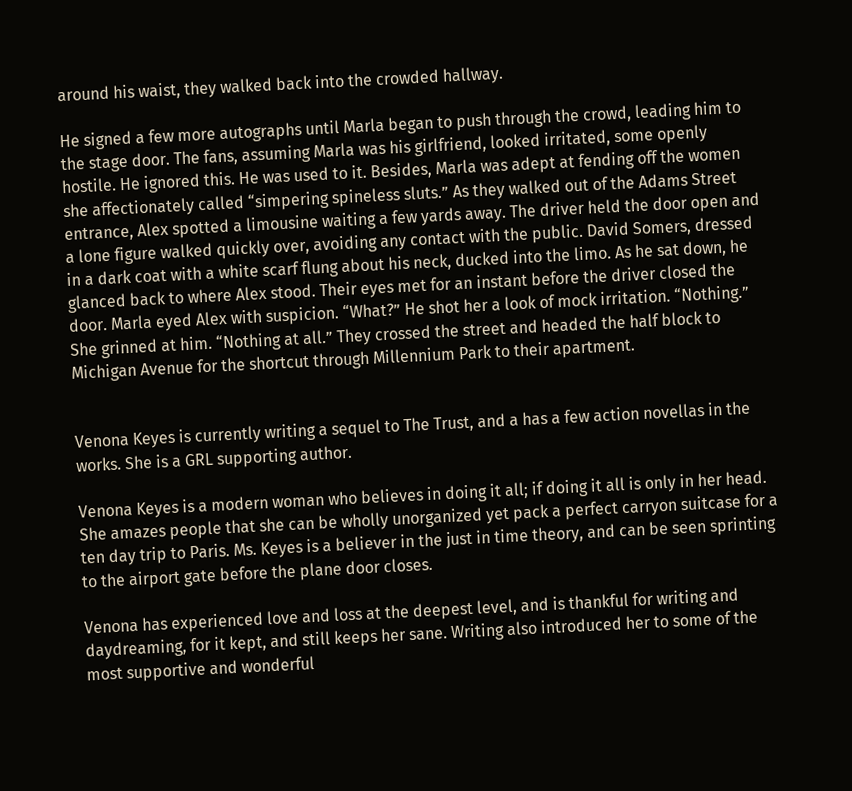around his waist, they walked back into the crowded hallway.

He signed a few more autographs until Marla began to push through the crowd, leading him to the stage door. The fans, assuming Marla was his girlfriend, looked irritated, some openly hostile. He ignored this. He was used to it. Besides, Marla was adept at fending off the women she affectionately called “simpering spineless sluts.” As they walked out of the Adams Street entrance, Alex spotted a limousine waiting a few yards away. The driver held the door open and a lone figure walked quickly over, avoiding any contact with the public. David Somers, dressed in a dark coat with a white scarf flung about his neck, ducked into the limo. As he sat down, he glanced back to where Alex stood. Their eyes met for an instant before the driver closed the door. Marla eyed Alex with suspicion. “What?” He shot her a look of mock irritation. “Nothing.” She grinned at him. “Nothing at all.” They crossed the street and headed the half block to Michigan Avenue for the shortcut through Millennium Park to their apartment.


Venona Keyes is currently writing a sequel to The Trust, and a has a few action novellas in the works. She is a GRL supporting author.

Venona Keyes is a modern woman who believes in doing it all; if doing it all is only in her head. She amazes people that she can be wholly unorganized yet pack a perfect carryon suitcase for a ten day trip to Paris. Ms. Keyes is a believer in the just in time theory, and can be seen sprinting to the airport gate before the plane door closes.

Venona has experienced love and loss at the deepest level, and is thankful for writing and daydreaming, for it kept, and still keeps her sane. Writing also introduced her to some of the most supportive and wonderful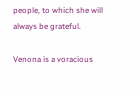people, to which she will always be grateful.

Venona is a voracious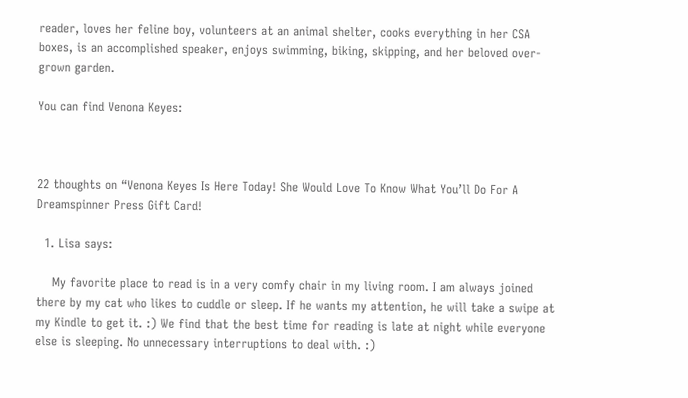reader, loves her feline boy, volunteers at an animal shelter, cooks everything in her CSA boxes, is an accomplished speaker, enjoys swimming, biking, skipping, and her beloved over-grown garden.

You can find Venona Keyes:



22 thoughts on “Venona Keyes Is Here Today! She Would Love To Know What You’ll Do For A Dreamspinner Press Gift Card!

  1. Lisa says:

    My favorite place to read is in a very comfy chair in my living room. I am always joined there by my cat who likes to cuddle or sleep. If he wants my attention, he will take a swipe at my Kindle to get it. :) We find that the best time for reading is late at night while everyone else is sleeping. No unnecessary interruptions to deal with. :)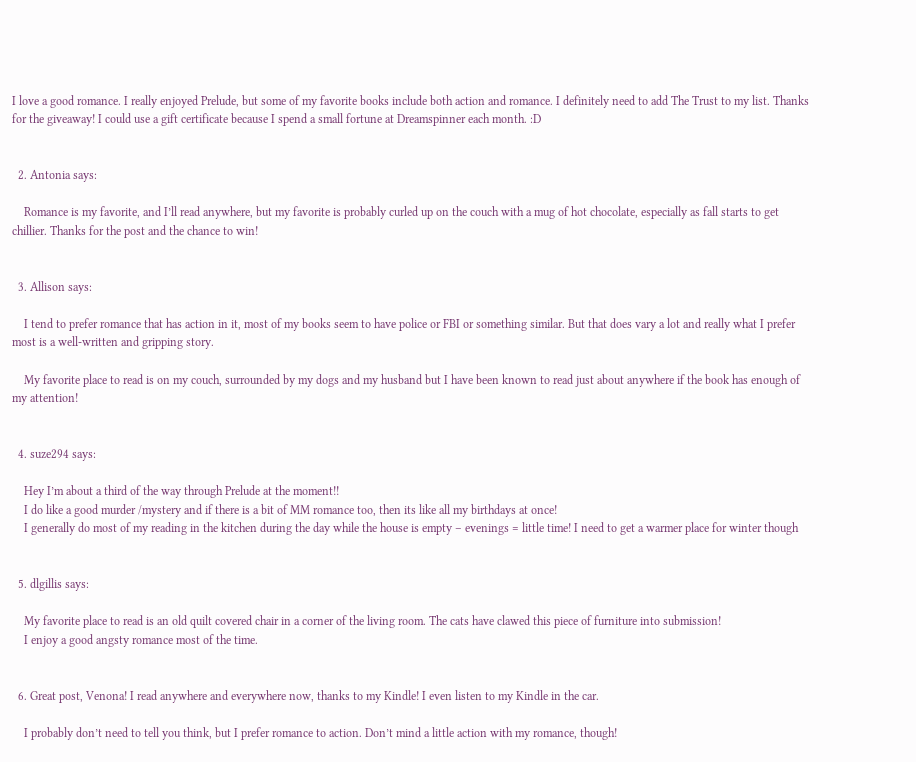I love a good romance. I really enjoyed Prelude, but some of my favorite books include both action and romance. I definitely need to add The Trust to my list. Thanks for the giveaway! I could use a gift certificate because I spend a small fortune at Dreamspinner each month. :D


  2. Antonia says:

    Romance is my favorite, and I’ll read anywhere, but my favorite is probably curled up on the couch with a mug of hot chocolate, especially as fall starts to get chillier. Thanks for the post and the chance to win!


  3. Allison says:

    I tend to prefer romance that has action in it, most of my books seem to have police or FBI or something similar. But that does vary a lot and really what I prefer most is a well-written and gripping story.

    My favorite place to read is on my couch, surrounded by my dogs and my husband but I have been known to read just about anywhere if the book has enough of my attention!


  4. suze294 says:

    Hey I’m about a third of the way through Prelude at the moment!!
    I do like a good murder /mystery and if there is a bit of MM romance too, then its like all my birthdays at once!
    I generally do most of my reading in the kitchen during the day while the house is empty – evenings = little time! I need to get a warmer place for winter though


  5. dlgillis says:

    My favorite place to read is an old quilt covered chair in a corner of the living room. The cats have clawed this piece of furniture into submission!
    I enjoy a good angsty romance most of the time.


  6. Great post, Venona! I read anywhere and everywhere now, thanks to my Kindle! I even listen to my Kindle in the car.

    I probably don’t need to tell you think, but I prefer romance to action. Don’t mind a little action with my romance, though!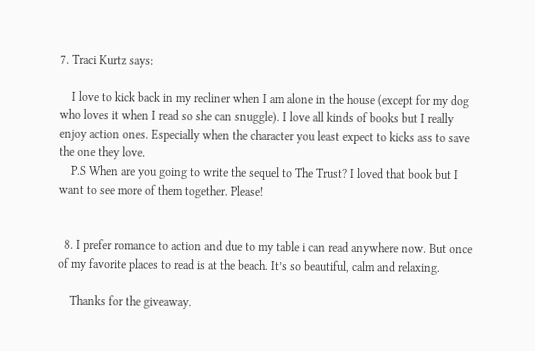7. Traci Kurtz says:

    I love to kick back in my recliner when I am alone in the house (except for my dog who loves it when I read so she can snuggle). I love all kinds of books but I really enjoy action ones. Especially when the character you least expect to kicks ass to save the one they love.
    P.S When are you going to write the sequel to The Trust? I loved that book but I want to see more of them together. Please!


  8. I prefer romance to action and due to my table i can read anywhere now. But once of my favorite places to read is at the beach. It’s so beautiful, calm and relaxing.

    Thanks for the giveaway.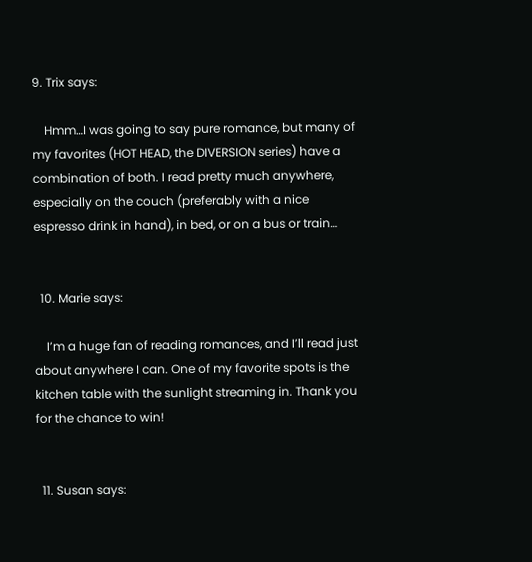9. Trix says:

    Hmm…I was going to say pure romance, but many of my favorites (HOT HEAD, the DIVERSION series) have a combination of both. I read pretty much anywhere, especially on the couch (preferably with a nice espresso drink in hand), in bed, or on a bus or train…


  10. Marie says:

    I’m a huge fan of reading romances, and I’ll read just about anywhere I can. One of my favorite spots is the kitchen table with the sunlight streaming in. Thank you for the chance to win!


  11. Susan says: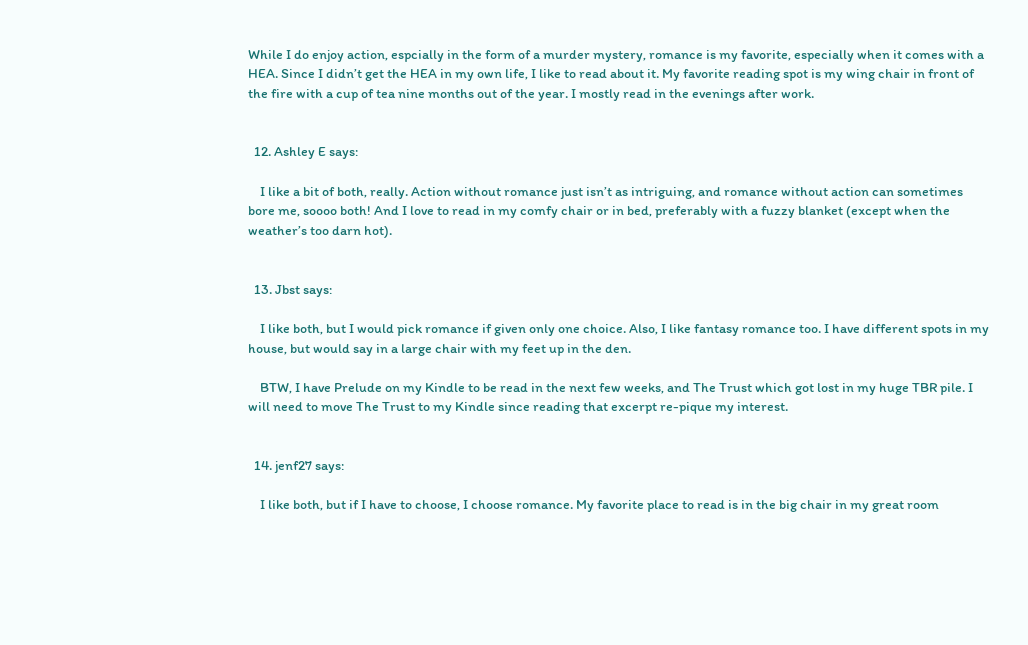While I do enjoy action, espcially in the form of a murder mystery, romance is my favorite, especially when it comes with a HEA. Since I didn’t get the HEA in my own life, I like to read about it. My favorite reading spot is my wing chair in front of the fire with a cup of tea nine months out of the year. I mostly read in the evenings after work.


  12. Ashley E says:

    I like a bit of both, really. Action without romance just isn’t as intriguing, and romance without action can sometimes bore me, soooo both! And I love to read in my comfy chair or in bed, preferably with a fuzzy blanket (except when the weather’s too darn hot).


  13. Jbst says:

    I like both, but I would pick romance if given only one choice. Also, I like fantasy romance too. I have different spots in my house, but would say in a large chair with my feet up in the den.

    BTW, I have Prelude on my Kindle to be read in the next few weeks, and The Trust which got lost in my huge TBR pile. I will need to move The Trust to my Kindle since reading that excerpt re-pique my interest.


  14. jenf27 says:

    I like both, but if I have to choose, I choose romance. My favorite place to read is in the big chair in my great room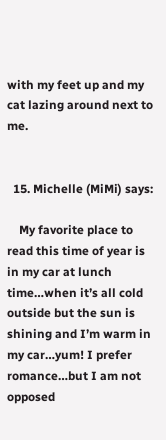with my feet up and my cat lazing around next to me.


  15. Michelle (MiMi) says:

    My favorite place to read this time of year is in my car at lunch time…when it’s all cold outside but the sun is shining and I’m warm in my car…yum! I prefer romance…but I am not opposed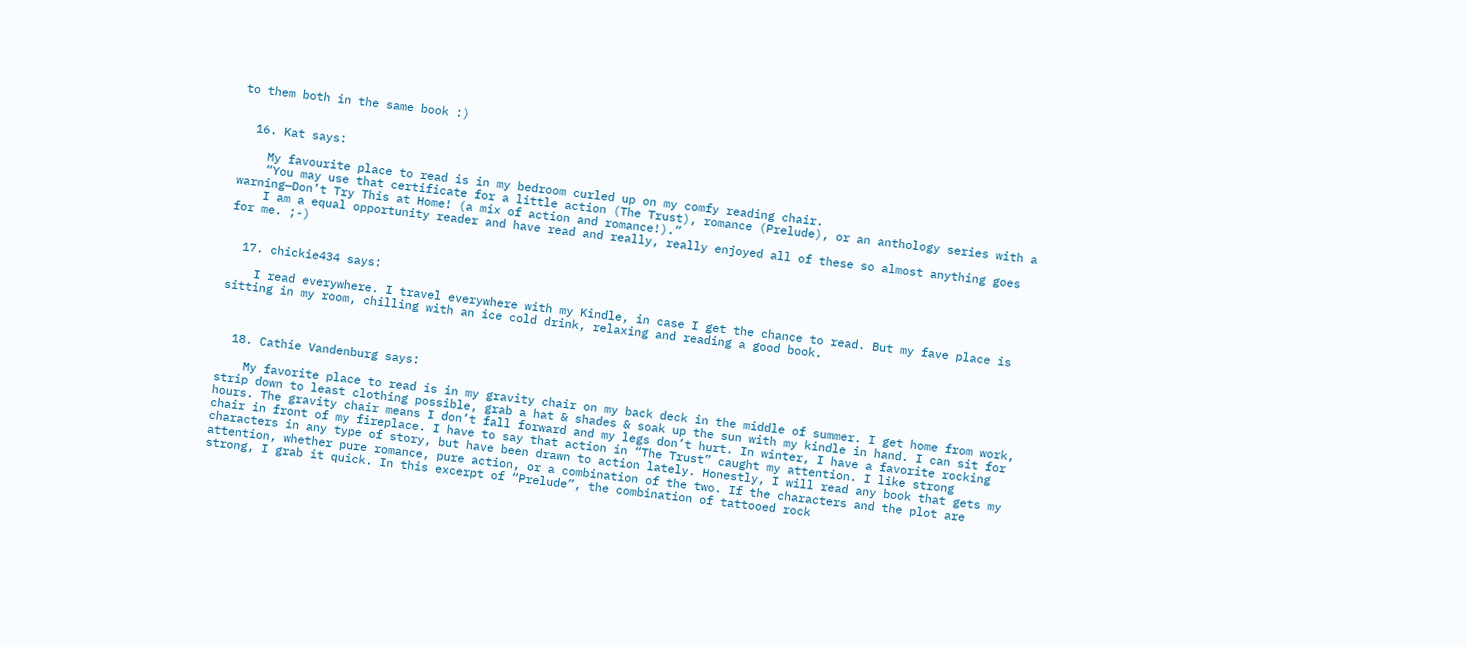to them both in the same book :)


  16. Kat says:

    My favourite place to read is in my bedroom curled up on my comfy reading chair.
    “You may use that certificate for a little action (The Trust), romance (Prelude), or an anthology series with a warning—Don’t Try This at Home! (a mix of action and romance!).”
    I am a equal opportunity reader and have read and really, really enjoyed all of these so almost anything goes for me. ;-)


  17. chickie434 says:

    I read everywhere. I travel everywhere with my Kindle, in case I get the chance to read. But my fave place is sitting in my room, chilling with an ice cold drink, relaxing and reading a good book.



  18. Cathie Vandenburg says:

    My favorite place to read is in my gravity chair on my back deck in the middle of summer. I get home from work, strip down to least clothing possible, grab a hat & shades & soak up the sun with my kindle in hand. I can sit for hours. The gravity chair means I don’t fall forward and my legs don’t hurt. In winter, I have a favorite rocking chair in front of my fireplace. I have to say that action in “The Trust” caught my attention. I like strong characters in any type of story, but have been drawn to action lately. Honestly, I will read any book that gets my attention, whether pure romance, pure action, or a combination of the two. If the characters and the plot are strong, I grab it quick. In this excerpt of “Prelude”, the combination of tattooed rock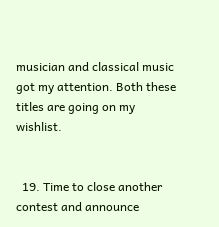musician and classical music got my attention. Both these titles are going on my wishlist.


  19. Time to close another contest and announce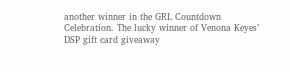another winner in the GRL Countdown Celebration. The lucky winner of Venona Keyes’ DSP gift card giveaway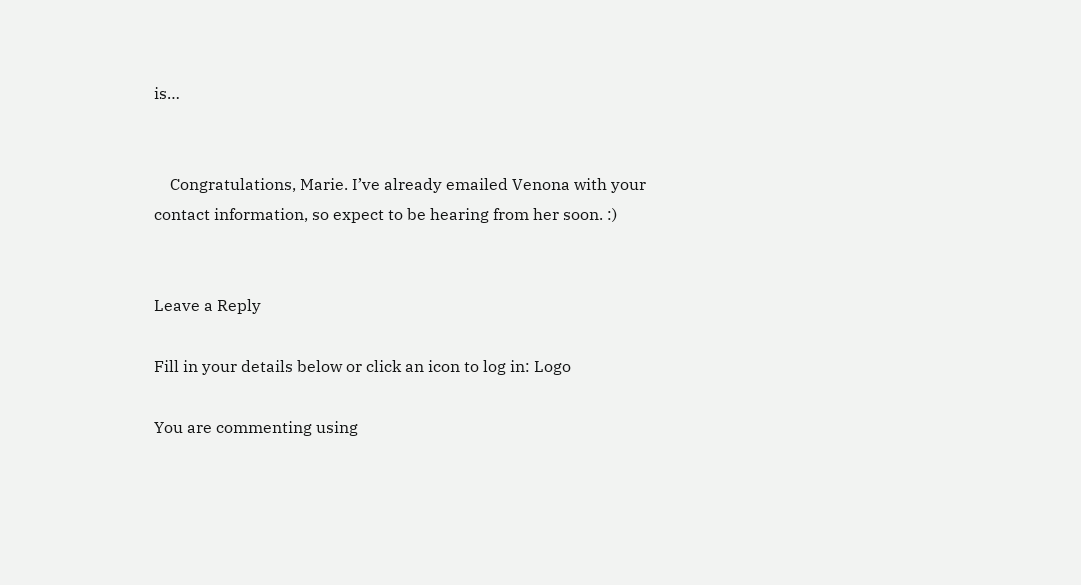is…


    Congratulations, Marie. I’ve already emailed Venona with your contact information, so expect to be hearing from her soon. :)


Leave a Reply

Fill in your details below or click an icon to log in: Logo

You are commenting using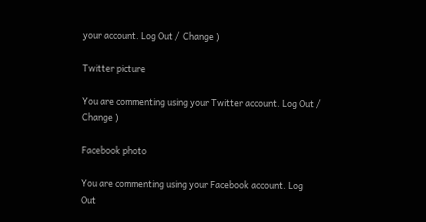your account. Log Out /  Change )

Twitter picture

You are commenting using your Twitter account. Log Out /  Change )

Facebook photo

You are commenting using your Facebook account. Log Out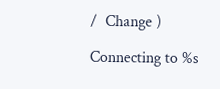/  Change )

Connecting to %s